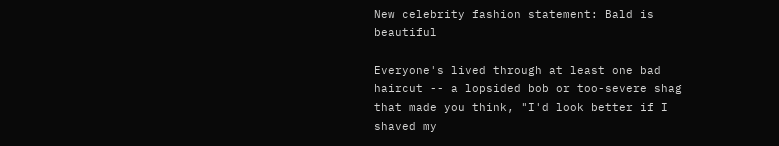New celebrity fashion statement: Bald is beautiful

Everyone's lived through at least one bad haircut -- a lopsided bob or too-severe shag that made you think, "I'd look better if I shaved my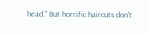head." But horrific haircuts don't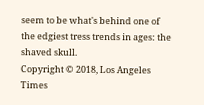seem to be what's behind one of the edgiest tress trends in ages: the shaved skull.
Copyright © 2018, Los Angeles Times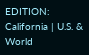EDITION: California | U.S. & World